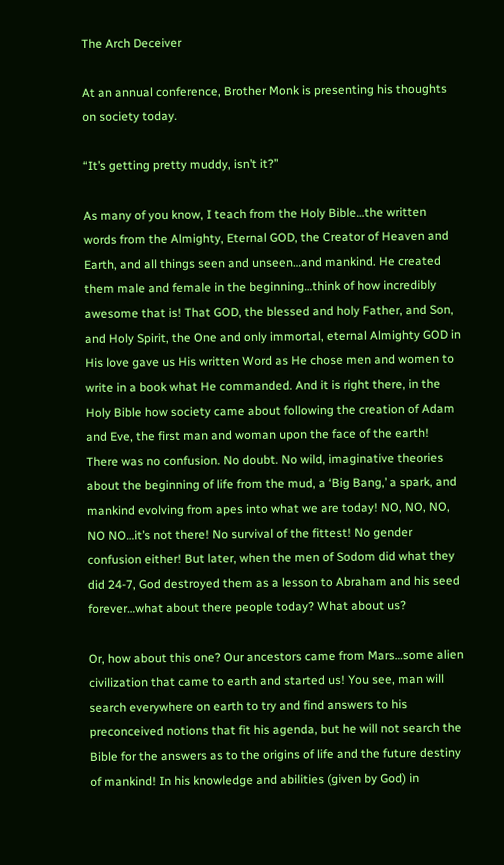The Arch Deceiver

At an annual conference, Brother Monk is presenting his thoughts on society today.

“It’s getting pretty muddy, isn’t it?”

As many of you know, I teach from the Holy Bible…the written words from the Almighty, Eternal GOD, the Creator of Heaven and Earth, and all things seen and unseen…and mankind. He created them male and female in the beginning…think of how incredibly awesome that is! That GOD, the blessed and holy Father, and Son, and Holy Spirit, the One and only immortal, eternal Almighty GOD in His love gave us His written Word as He chose men and women to write in a book what He commanded. And it is right there, in the Holy Bible how society came about following the creation of Adam and Eve, the first man and woman upon the face of the earth! There was no confusion. No doubt. No wild, imaginative theories about the beginning of life from the mud, a ‘Big Bang,’ a spark, and mankind evolving from apes into what we are today! NO, NO, NO, NO NO…it’s not there! No survival of the fittest! No gender confusion either! But later, when the men of Sodom did what they did 24-7, God destroyed them as a lesson to Abraham and his seed forever…what about there people today? What about us?

Or, how about this one? Our ancestors came from Mars…some alien civilization that came to earth and started us! You see, man will search everywhere on earth to try and find answers to his preconceived notions that fit his agenda, but he will not search the Bible for the answers as to the origins of life and the future destiny of mankind! In his knowledge and abilities (given by God) in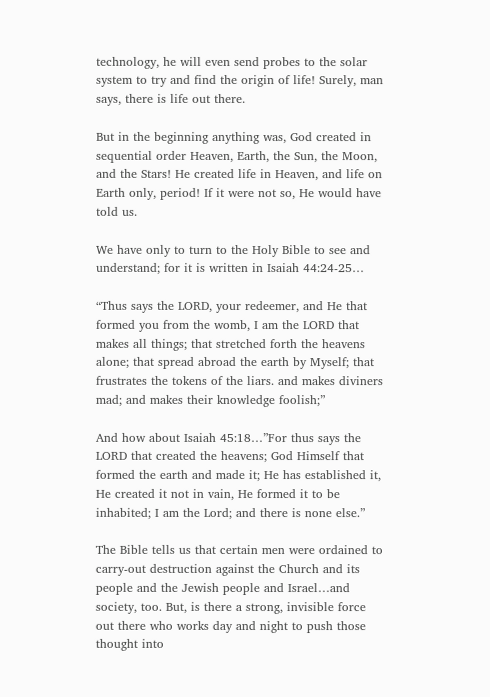technology, he will even send probes to the solar system to try and find the origin of life! Surely, man says, there is life out there.

But in the beginning anything was, God created in sequential order Heaven, Earth, the Sun, the Moon, and the Stars! He created life in Heaven, and life on Earth only, period! If it were not so, He would have told us.

We have only to turn to the Holy Bible to see and understand; for it is written in Isaiah 44:24-25…

“Thus says the LORD, your redeemer, and He that formed you from the womb, I am the LORD that makes all things; that stretched forth the heavens alone; that spread abroad the earth by Myself; that frustrates the tokens of the liars. and makes diviners mad; and makes their knowledge foolish;”

And how about Isaiah 45:18…”For thus says the LORD that created the heavens; God Himself that formed the earth and made it; He has established it, He created it not in vain, He formed it to be inhabited; I am the Lord; and there is none else.”

The Bible tells us that certain men were ordained to carry-out destruction against the Church and its people and the Jewish people and Israel…and society, too. But, is there a strong, invisible force out there who works day and night to push those thought into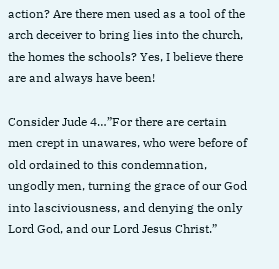action? Are there men used as a tool of the arch deceiver to bring lies into the church, the homes the schools? Yes, I believe there are and always have been!

Consider Jude 4…”For there are certain men crept in unawares, who were before of old ordained to this condemnation, ungodly men, turning the grace of our God into lasciviousness, and denying the only Lord God, and our Lord Jesus Christ.”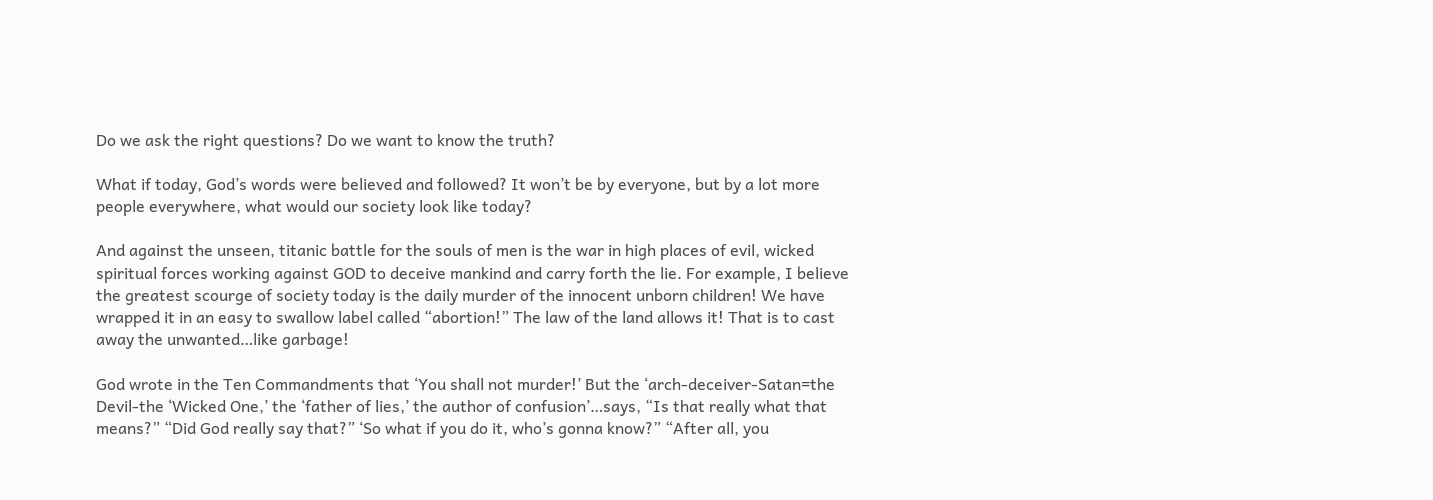Do we ask the right questions? Do we want to know the truth?

What if today, God’s words were believed and followed? It won’t be by everyone, but by a lot more people everywhere, what would our society look like today?

And against the unseen, titanic battle for the souls of men is the war in high places of evil, wicked spiritual forces working against GOD to deceive mankind and carry forth the lie. For example, I believe the greatest scourge of society today is the daily murder of the innocent unborn children! We have wrapped it in an easy to swallow label called “abortion!” The law of the land allows it! That is to cast away the unwanted…like garbage!

God wrote in the Ten Commandments that ‘You shall not murder!’ But the ‘arch-deceiver-Satan=the Devil-the ‘Wicked One,’ the ‘father of lies,’ the author of confusion’…says, “Is that really what that means?” “Did God really say that?” ‘So what if you do it, who’s gonna know?” “After all, you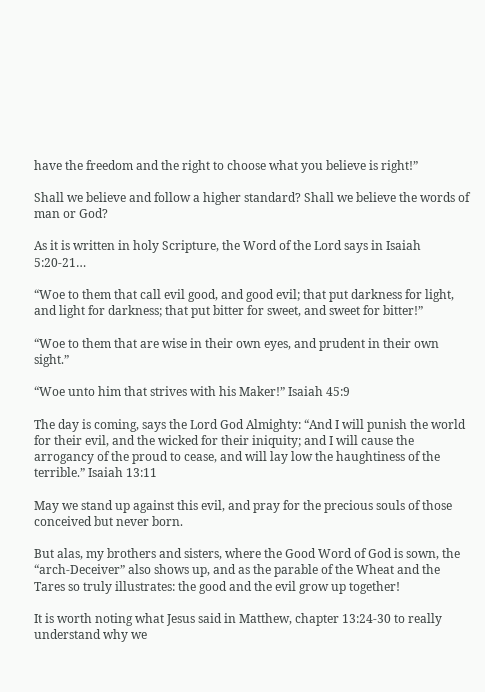have the freedom and the right to choose what you believe is right!”

Shall we believe and follow a higher standard? Shall we believe the words of man or God?

As it is written in holy Scripture, the Word of the Lord says in Isaiah 5:20-21…

“Woe to them that call evil good, and good evil; that put darkness for light, and light for darkness; that put bitter for sweet, and sweet for bitter!”

“Woe to them that are wise in their own eyes, and prudent in their own sight.”

“Woe unto him that strives with his Maker!” Isaiah 45:9

The day is coming, says the Lord God Almighty: “And I will punish the world for their evil, and the wicked for their iniquity; and I will cause the arrogancy of the proud to cease, and will lay low the haughtiness of the terrible.” Isaiah 13:11

May we stand up against this evil, and pray for the precious souls of those conceived but never born.

But alas, my brothers and sisters, where the Good Word of God is sown, the “arch-Deceiver” also shows up, and as the parable of the Wheat and the Tares so truly illustrates: the good and the evil grow up together!

It is worth noting what Jesus said in Matthew, chapter 13:24-30 to really understand why we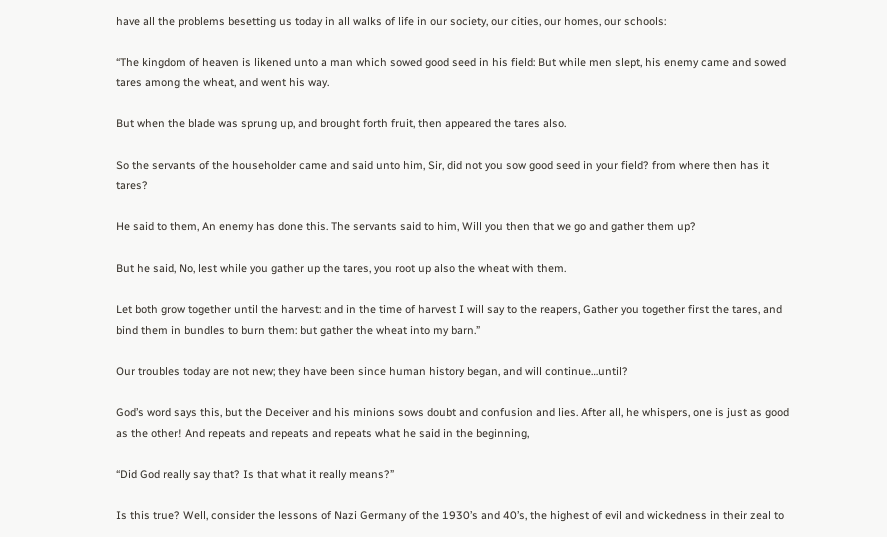have all the problems besetting us today in all walks of life in our society, our cities, our homes, our schools:

“The kingdom of heaven is likened unto a man which sowed good seed in his field: But while men slept, his enemy came and sowed tares among the wheat, and went his way.

But when the blade was sprung up, and brought forth fruit, then appeared the tares also.

So the servants of the householder came and said unto him, Sir, did not you sow good seed in your field? from where then has it tares?

He said to them, An enemy has done this. The servants said to him, Will you then that we go and gather them up?

But he said, No, lest while you gather up the tares, you root up also the wheat with them.

Let both grow together until the harvest: and in the time of harvest I will say to the reapers, Gather you together first the tares, and bind them in bundles to burn them: but gather the wheat into my barn.”

Our troubles today are not new; they have been since human history began, and will continue…until?

God’s word says this, but the Deceiver and his minions sows doubt and confusion and lies. After all, he whispers, one is just as good as the other! And repeats and repeats and repeats what he said in the beginning,

“Did God really say that? Is that what it really means?”

Is this true? Well, consider the lessons of Nazi Germany of the 1930’s and 40’s, the highest of evil and wickedness in their zeal to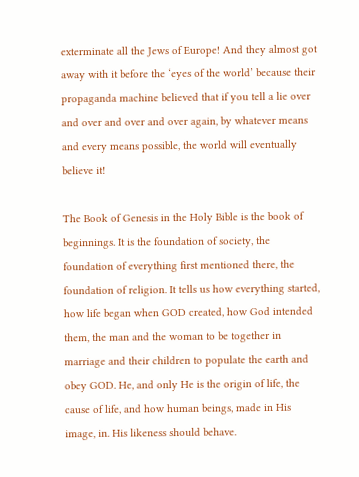exterminate all the Jews of Europe! And they almost got away with it before the ‘eyes of the world’ because their propaganda machine believed that if you tell a lie over and over and over and over again, by whatever means and every means possible, the world will eventually believe it!

The Book of Genesis in the Holy Bible is the book of beginnings. It is the foundation of society, the foundation of everything first mentioned there, the foundation of religion. It tells us how everything started, how life began when GOD created, how God intended them, the man and the woman to be together in marriage and their children to populate the earth and obey GOD. He, and only He is the origin of life, the cause of life, and how human beings, made in His image, in. His likeness should behave.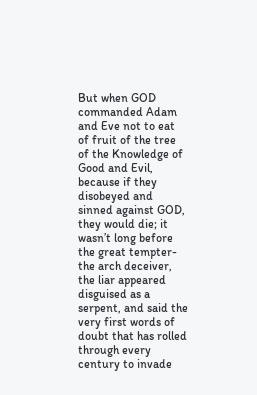But when GOD commanded Adam and Eve not to eat of fruit of the tree of the Knowledge of Good and Evil, because if they disobeyed and sinned against GOD, they would die; it wasn’t long before the great tempter-the arch deceiver, the liar appeared disguised as a serpent, and said the very first words of doubt that has rolled through every century to invade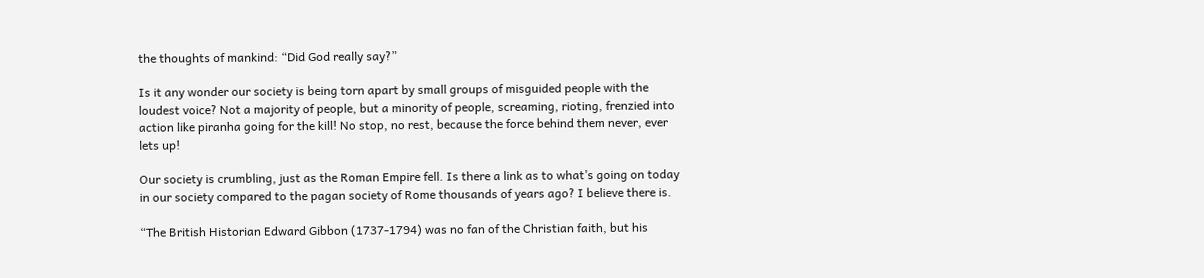the thoughts of mankind: “Did God really say?”

Is it any wonder our society is being torn apart by small groups of misguided people with the loudest voice? Not a majority of people, but a minority of people, screaming, rioting, frenzied into action like piranha going for the kill! No stop, no rest, because the force behind them never, ever lets up!

Our society is crumbling, just as the Roman Empire fell. Is there a link as to what’s going on today in our society compared to the pagan society of Rome thousands of years ago? I believe there is.

“The British Historian Edward Gibbon (1737-1794) was no fan of the Christian faith, but his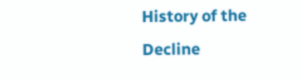History of the Decline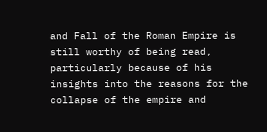and Fall of the Roman Empire is still worthy of being read, particularly because of his insights into the reasons for the collapse of the empire and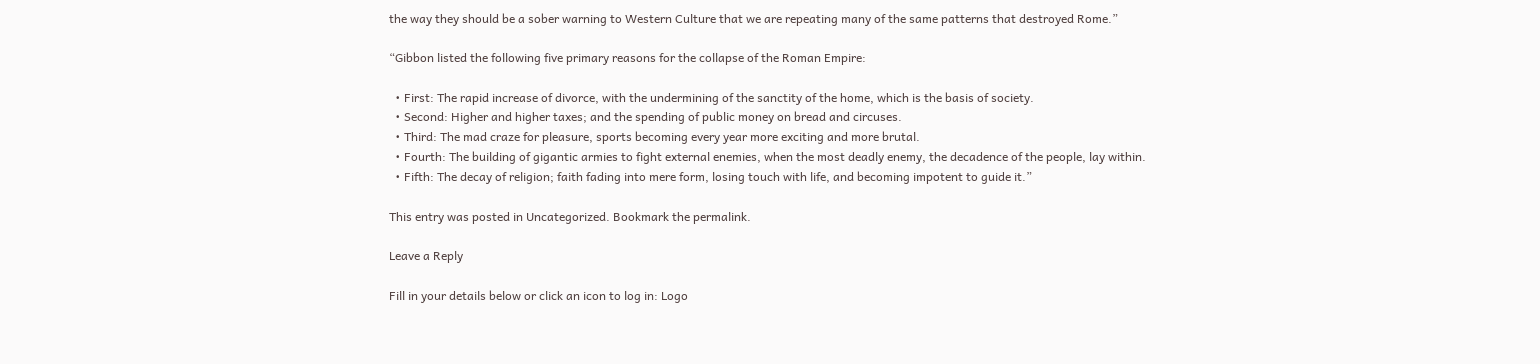the way they should be a sober warning to Western Culture that we are repeating many of the same patterns that destroyed Rome.”

“Gibbon listed the following five primary reasons for the collapse of the Roman Empire:

  • First: The rapid increase of divorce, with the undermining of the sanctity of the home, which is the basis of society.
  • Second: Higher and higher taxes; and the spending of public money on bread and circuses.
  • Third: The mad craze for pleasure, sports becoming every year more exciting and more brutal.
  • Fourth: The building of gigantic armies to fight external enemies, when the most deadly enemy, the decadence of the people, lay within.
  • Fifth: The decay of religion; faith fading into mere form, losing touch with life, and becoming impotent to guide it.”

This entry was posted in Uncategorized. Bookmark the permalink.

Leave a Reply

Fill in your details below or click an icon to log in: Logo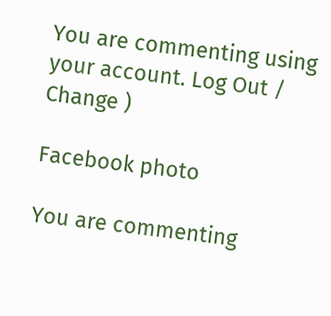You are commenting using your account. Log Out /  Change )

Facebook photo

You are commenting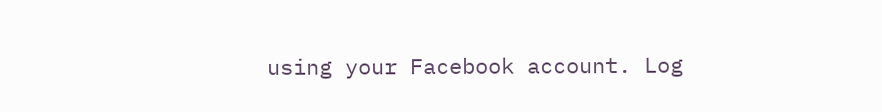using your Facebook account. Log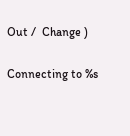Out /  Change )

Connecting to %s